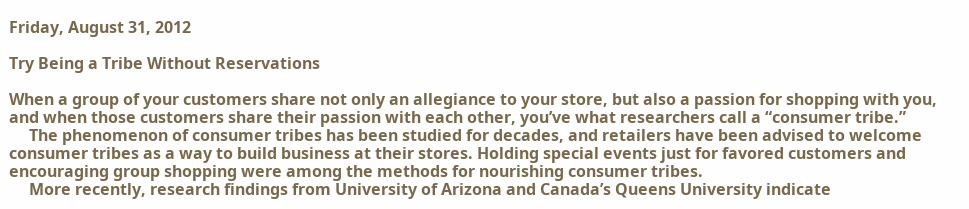Friday, August 31, 2012

Try Being a Tribe Without Reservations

When a group of your customers share not only an allegiance to your store, but also a passion for shopping with you, and when those customers share their passion with each other, you’ve what researchers call a “consumer tribe.”
     The phenomenon of consumer tribes has been studied for decades, and retailers have been advised to welcome consumer tribes as a way to build business at their stores. Holding special events just for favored customers and encouraging group shopping were among the methods for nourishing consumer tribes.
     More recently, research findings from University of Arizona and Canada’s Queens University indicate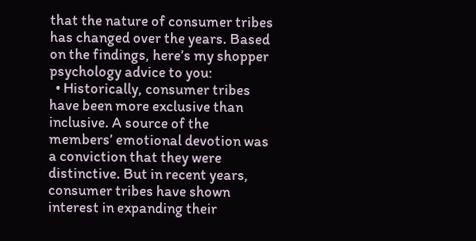that the nature of consumer tribes has changed over the years. Based on the findings, here’s my shopper psychology advice to you:
  • Historically, consumer tribes have been more exclusive than inclusive. A source of the members’ emotional devotion was a conviction that they were distinctive. But in recent years, consumer tribes have shown interest in expanding their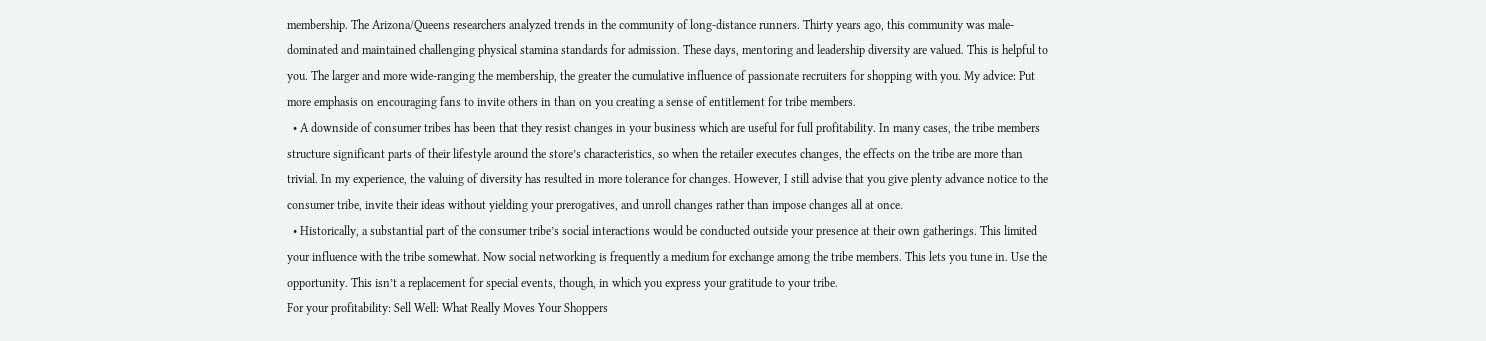membership. The Arizona/Queens researchers analyzed trends in the community of long-distance runners. Thirty years ago, this community was male-dominated and maintained challenging physical stamina standards for admission. These days, mentoring and leadership diversity are valued. This is helpful to you. The larger and more wide-ranging the membership, the greater the cumulative influence of passionate recruiters for shopping with you. My advice: Put more emphasis on encouraging fans to invite others in than on you creating a sense of entitlement for tribe members.
  • A downside of consumer tribes has been that they resist changes in your business which are useful for full profitability. In many cases, the tribe members structure significant parts of their lifestyle around the store’s characteristics, so when the retailer executes changes, the effects on the tribe are more than trivial. In my experience, the valuing of diversity has resulted in more tolerance for changes. However, I still advise that you give plenty advance notice to the consumer tribe, invite their ideas without yielding your prerogatives, and unroll changes rather than impose changes all at once.
  • Historically, a substantial part of the consumer tribe’s social interactions would be conducted outside your presence at their own gatherings. This limited your influence with the tribe somewhat. Now social networking is frequently a medium for exchange among the tribe members. This lets you tune in. Use the opportunity. This isn’t a replacement for special events, though, in which you express your gratitude to your tribe.
For your profitability: Sell Well: What Really Moves Your Shoppers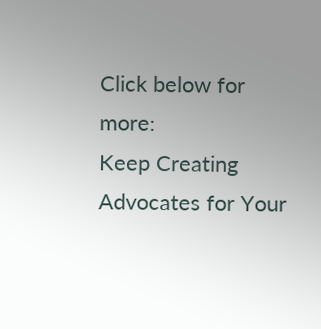Click below for more:
Keep Creating Advocates for Your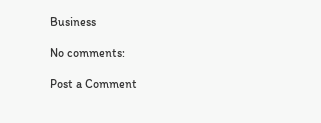Business

No comments:

Post a Comment